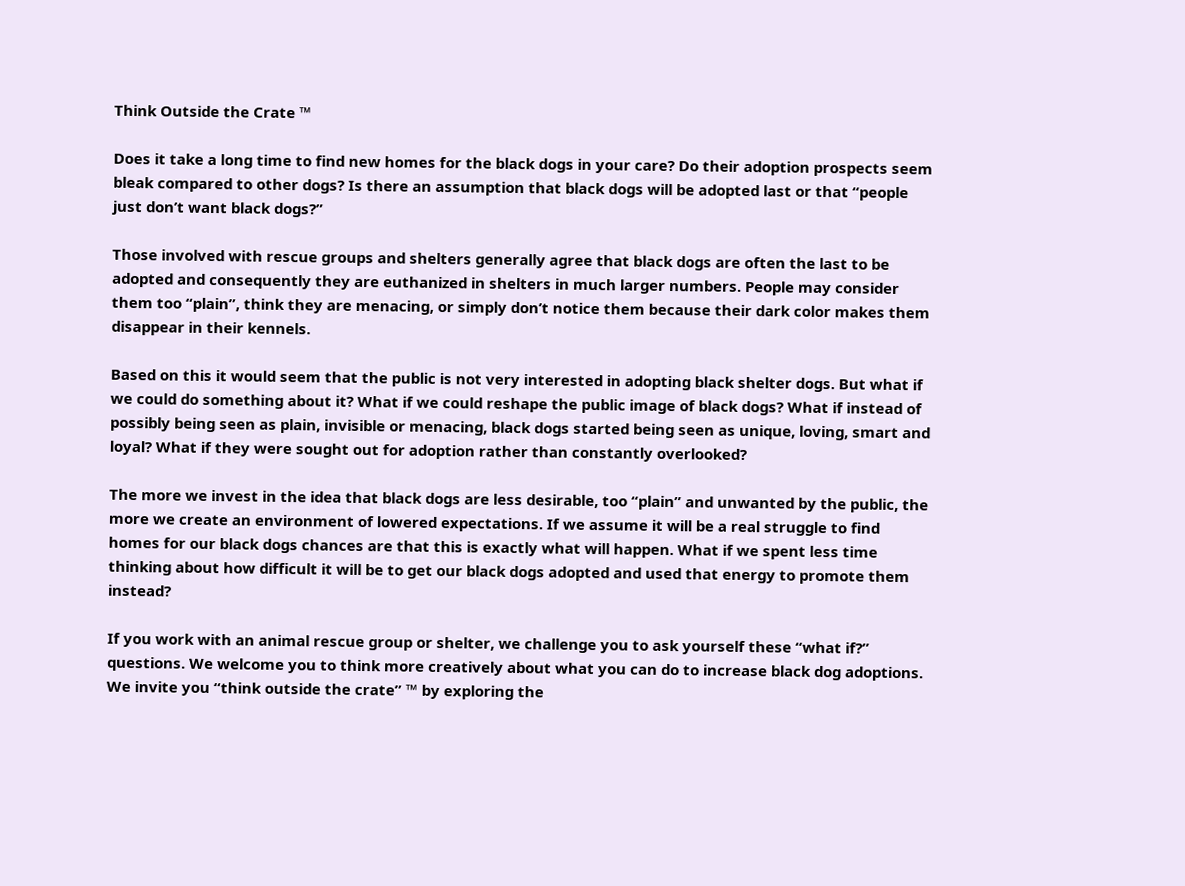Think Outside the Crate ™

Does it take a long time to find new homes for the black dogs in your care? Do their adoption prospects seem bleak compared to other dogs? Is there an assumption that black dogs will be adopted last or that “people just don’t want black dogs?”

Those involved with rescue groups and shelters generally agree that black dogs are often the last to be adopted and consequently they are euthanized in shelters in much larger numbers. People may consider them too “plain”, think they are menacing, or simply don’t notice them because their dark color makes them disappear in their kennels.

Based on this it would seem that the public is not very interested in adopting black shelter dogs. But what if we could do something about it? What if we could reshape the public image of black dogs? What if instead of  possibly being seen as plain, invisible or menacing, black dogs started being seen as unique, loving, smart and loyal? What if they were sought out for adoption rather than constantly overlooked?

The more we invest in the idea that black dogs are less desirable, too “plain” and unwanted by the public, the more we create an environment of lowered expectations. If we assume it will be a real struggle to find homes for our black dogs chances are that this is exactly what will happen. What if we spent less time thinking about how difficult it will be to get our black dogs adopted and used that energy to promote them instead?

If you work with an animal rescue group or shelter, we challenge you to ask yourself these “what if?” questions. We welcome you to think more creatively about what you can do to increase black dog adoptions. We invite you “think outside the crate” ™ by exploring the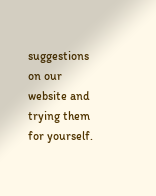suggestions on our website and trying them for yourself.